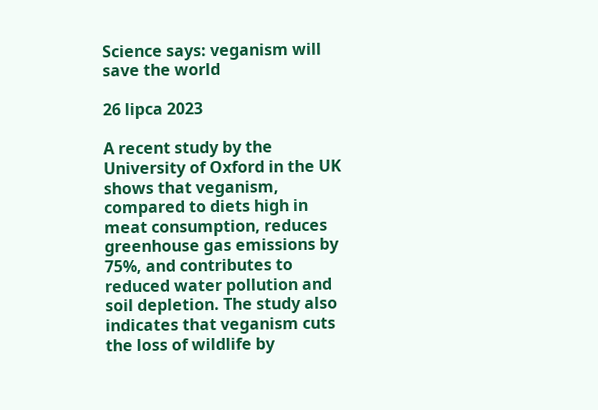Science says: veganism will save the world

26 lipca 2023

A recent study by the University of Oxford in the UK shows that veganism, compared to diets high in meat consumption, reduces greenhouse gas emissions by 75%, and contributes to reduced water pollution and soil depletion. The study also indicates that veganism cuts the loss of wildlife by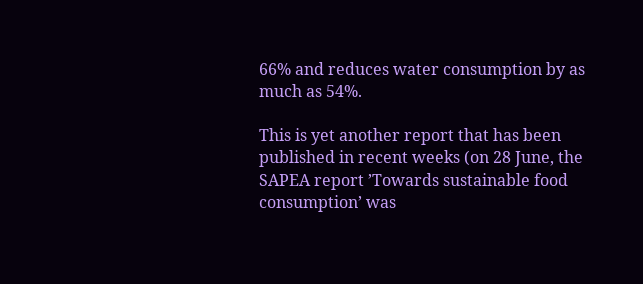66% and reduces water consumption by as much as 54%.

This is yet another report that has been published in recent weeks (on 28 June, the SAPEA report ’Towards sustainable food consumption’ was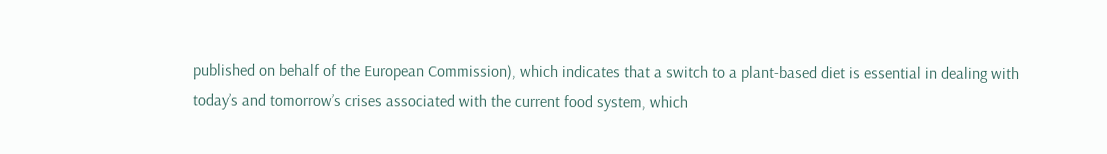published on behalf of the European Commission), which indicates that a switch to a plant-based diet is essential in dealing with today’s and tomorrow’s crises associated with the current food system, which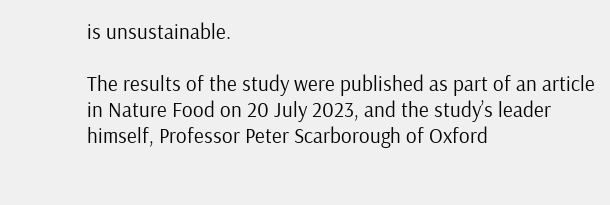is unsustainable.

The results of the study were published as part of an article in Nature Food on 20 July 2023, and the study’s leader himself, Professor Peter Scarborough of Oxford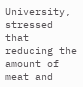University, stressed that reducing the amount of meat and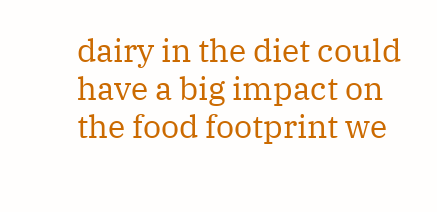dairy in the diet could have a big impact on the food footprint we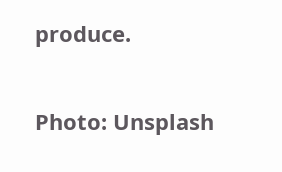produce.

Photo: Unsplash